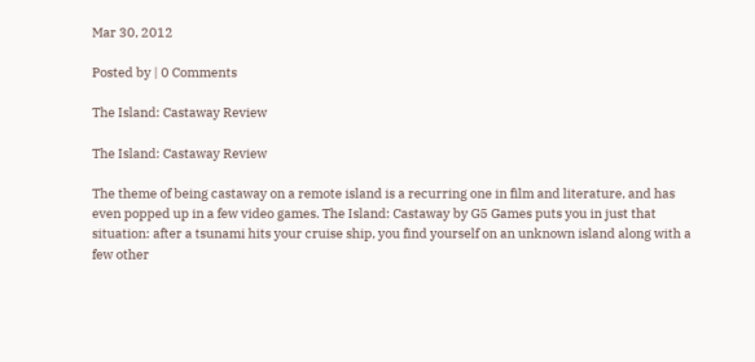Mar 30, 2012

Posted by | 0 Comments

The Island: Castaway Review

The Island: Castaway Review

The theme of being castaway on a remote island is a recurring one in film and literature, and has even popped up in a few video games. The Island: Castaway by G5 Games puts you in just that situation: after a tsunami hits your cruise ship, you find yourself on an unknown island along with a few other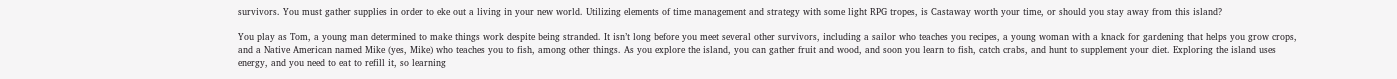survivors. You must gather supplies in order to eke out a living in your new world. Utilizing elements of time management and strategy with some light RPG tropes, is Castaway worth your time, or should you stay away from this island?

You play as Tom, a young man determined to make things work despite being stranded. It isn’t long before you meet several other survivors, including a sailor who teaches you recipes, a young woman with a knack for gardening that helps you grow crops, and a Native American named Mike (yes, Mike) who teaches you to fish, among other things. As you explore the island, you can gather fruit and wood, and soon you learn to fish, catch crabs, and hunt to supplement your diet. Exploring the island uses energy, and you need to eat to refill it, so learning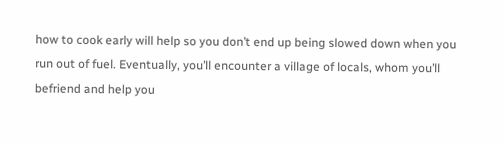how to cook early will help so you don’t end up being slowed down when you run out of fuel. Eventually, you’ll encounter a village of locals, whom you’ll befriend and help you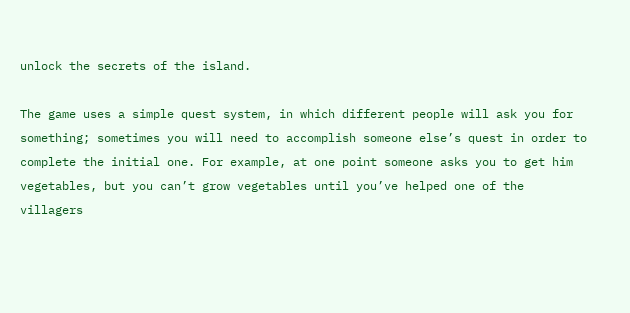unlock the secrets of the island.

The game uses a simple quest system, in which different people will ask you for something; sometimes you will need to accomplish someone else’s quest in order to complete the initial one. For example, at one point someone asks you to get him vegetables, but you can’t grow vegetables until you’ve helped one of the villagers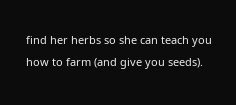find her herbs so she can teach you how to farm (and give you seeds).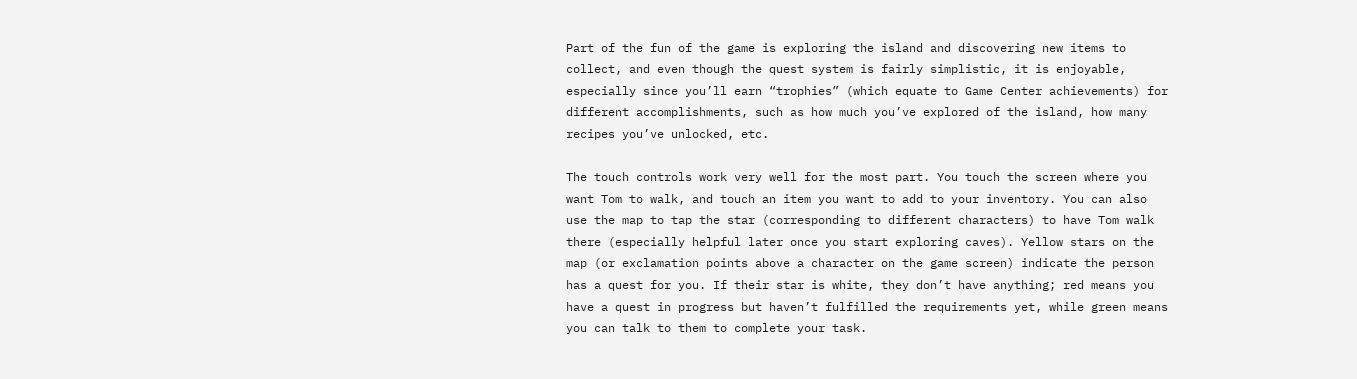Part of the fun of the game is exploring the island and discovering new items to collect, and even though the quest system is fairly simplistic, it is enjoyable, especially since you’ll earn “trophies” (which equate to Game Center achievements) for different accomplishments, such as how much you’ve explored of the island, how many recipes you’ve unlocked, etc.

The touch controls work very well for the most part. You touch the screen where you want Tom to walk, and touch an item you want to add to your inventory. You can also use the map to tap the star (corresponding to different characters) to have Tom walk there (especially helpful later once you start exploring caves). Yellow stars on the map (or exclamation points above a character on the game screen) indicate the person has a quest for you. If their star is white, they don’t have anything; red means you have a quest in progress but haven’t fulfilled the requirements yet, while green means you can talk to them to complete your task.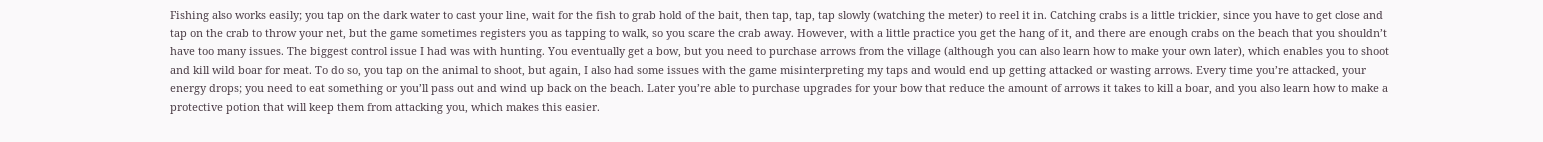Fishing also works easily; you tap on the dark water to cast your line, wait for the fish to grab hold of the bait, then tap, tap, tap slowly (watching the meter) to reel it in. Catching crabs is a little trickier, since you have to get close and tap on the crab to throw your net, but the game sometimes registers you as tapping to walk, so you scare the crab away. However, with a little practice you get the hang of it, and there are enough crabs on the beach that you shouldn’t have too many issues. The biggest control issue I had was with hunting. You eventually get a bow, but you need to purchase arrows from the village (although you can also learn how to make your own later), which enables you to shoot and kill wild boar for meat. To do so, you tap on the animal to shoot, but again, I also had some issues with the game misinterpreting my taps and would end up getting attacked or wasting arrows. Every time you’re attacked, your energy drops; you need to eat something or you’ll pass out and wind up back on the beach. Later you’re able to purchase upgrades for your bow that reduce the amount of arrows it takes to kill a boar, and you also learn how to make a protective potion that will keep them from attacking you, which makes this easier.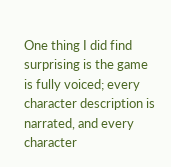One thing I did find surprising is the game is fully voiced; every character description is narrated, and every character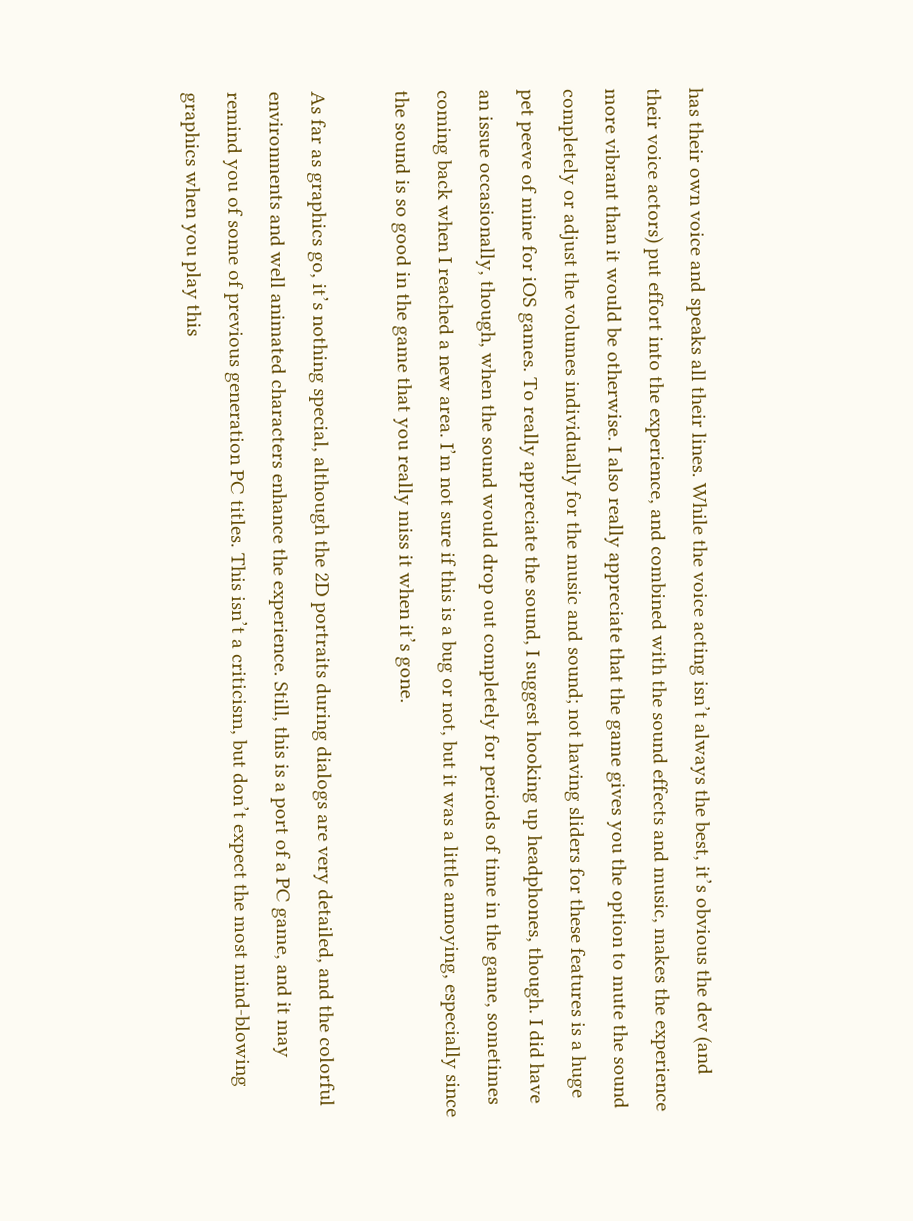has their own voice and speaks all their lines. While the voice acting isn’t always the best, it’s obvious the dev (and their voice actors) put effort into the experience, and combined with the sound effects and music, makes the experience more vibrant than it would be otherwise. I also really appreciate that the game gives you the option to mute the sound completely or adjust the volumes individually for the music and sound; not having sliders for these features is a huge pet peeve of mine for iOS games. To really appreciate the sound, I suggest hooking up headphones, though. I did have an issue occasionally, though, when the sound would drop out completely for periods of time in the game, sometimes coming back when I reached a new area. I’m not sure if this is a bug or not, but it was a little annoying, especially since the sound is so good in the game that you really miss it when it’s gone.

As far as graphics go, it’s nothing special, although the 2D portraits during dialogs are very detailed, and the colorful environments and well animated characters enhance the experience. Still, this is a port of a PC game, and it may remind you of some of previous generation PC titles. This isn’t a criticism, but don’t expect the most mind-blowing graphics when you play this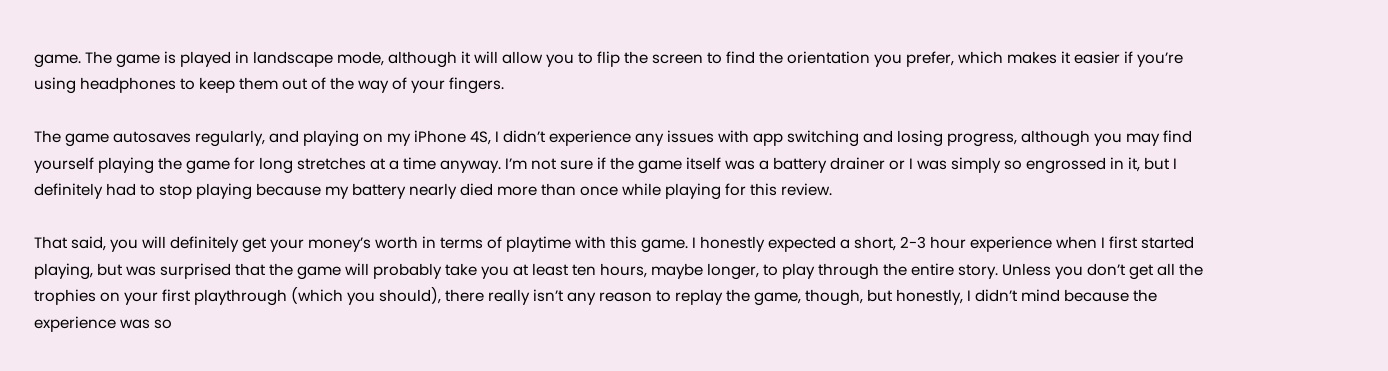game. The game is played in landscape mode, although it will allow you to flip the screen to find the orientation you prefer, which makes it easier if you’re using headphones to keep them out of the way of your fingers.

The game autosaves regularly, and playing on my iPhone 4S, I didn’t experience any issues with app switching and losing progress, although you may find yourself playing the game for long stretches at a time anyway. I’m not sure if the game itself was a battery drainer or I was simply so engrossed in it, but I definitely had to stop playing because my battery nearly died more than once while playing for this review.

That said, you will definitely get your money’s worth in terms of playtime with this game. I honestly expected a short, 2-3 hour experience when I first started playing, but was surprised that the game will probably take you at least ten hours, maybe longer, to play through the entire story. Unless you don’t get all the trophies on your first playthrough (which you should), there really isn’t any reason to replay the game, though, but honestly, I didn’t mind because the experience was so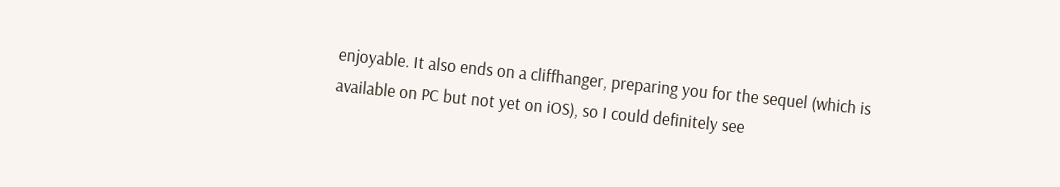enjoyable. It also ends on a cliffhanger, preparing you for the sequel (which is available on PC but not yet on iOS), so I could definitely see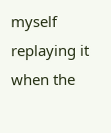myself replaying it when the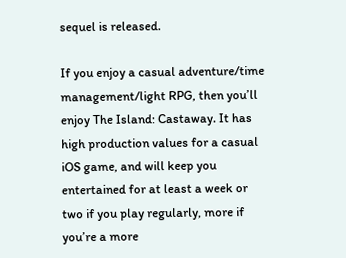sequel is released.

If you enjoy a casual adventure/time management/light RPG, then you’ll enjoy The Island: Castaway. It has high production values for a casual iOS game, and will keep you entertained for at least a week or two if you play regularly, more if you’re a more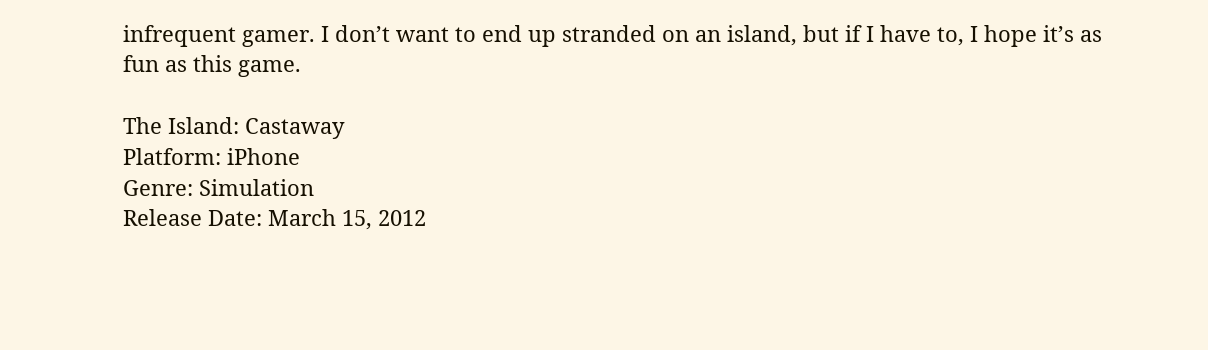infrequent gamer. I don’t want to end up stranded on an island, but if I have to, I hope it’s as fun as this game.

The Island: Castaway
Platform: iPhone
Genre: Simulation
Release Date: March 15, 2012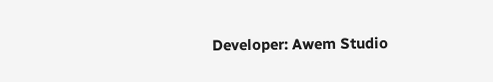Developer: Awem Studio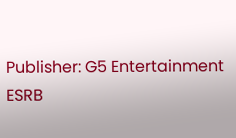Publisher: G5 Entertainment
ESRB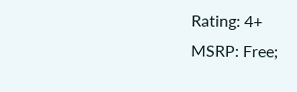Rating: 4+
MSRP: Free;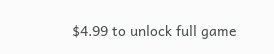$4.99 to unlock full game